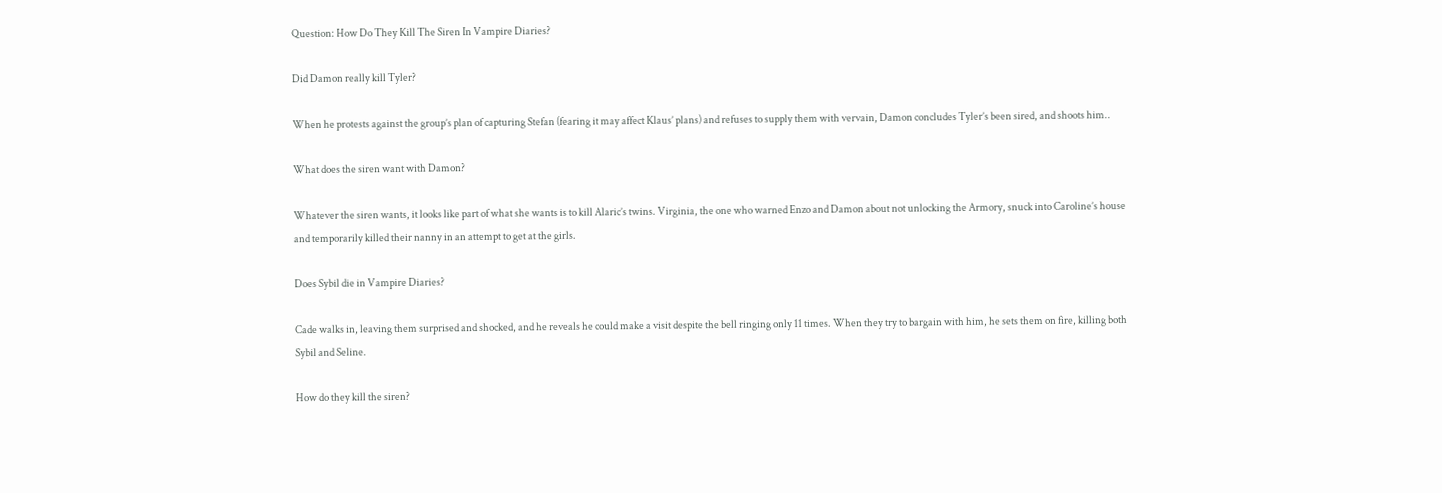Question: How Do They Kill The Siren In Vampire Diaries?

Did Damon really kill Tyler?

When he protests against the group’s plan of capturing Stefan (fearing it may affect Klaus’ plans) and refuses to supply them with vervain, Damon concludes Tyler’s been sired, and shoots him..

What does the siren want with Damon?

Whatever the siren wants, it looks like part of what she wants is to kill Alaric’s twins. Virginia, the one who warned Enzo and Damon about not unlocking the Armory, snuck into Caroline’s house and temporarily killed their nanny in an attempt to get at the girls.

Does Sybil die in Vampire Diaries?

Cade walks in, leaving them surprised and shocked, and he reveals he could make a visit despite the bell ringing only 11 times. When they try to bargain with him, he sets them on fire, killing both Sybil and Seline.

How do they kill the siren?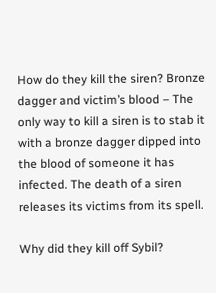How do they kill the siren? Bronze dagger and victim’s blood – The only way to kill a siren is to stab it with a bronze dagger dipped into the blood of someone it has infected. The death of a siren releases its victims from its spell.

Why did they kill off Sybil?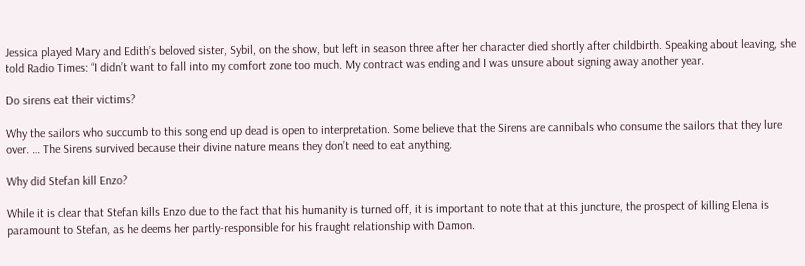Jessica played Mary and Edith’s beloved sister, Sybil, on the show, but left in season three after her character died shortly after childbirth. Speaking about leaving, she told Radio Times: “I didn’t want to fall into my comfort zone too much. My contract was ending and I was unsure about signing away another year.

Do sirens eat their victims?

Why the sailors who succumb to this song end up dead is open to interpretation. Some believe that the Sirens are cannibals who consume the sailors that they lure over. … The Sirens survived because their divine nature means they don’t need to eat anything.

Why did Stefan kill Enzo?

While it is clear that Stefan kills Enzo due to the fact that his humanity is turned off, it is important to note that at this juncture, the prospect of killing Elena is paramount to Stefan, as he deems her partly-responsible for his fraught relationship with Damon.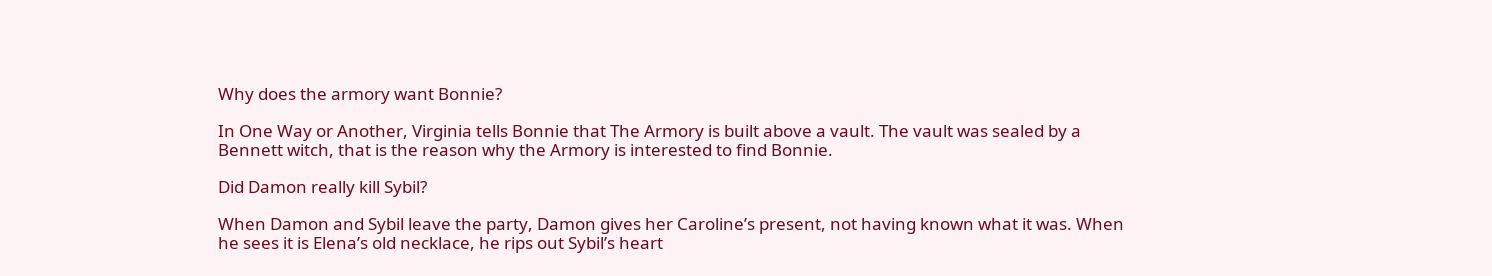Why does the armory want Bonnie?

In One Way or Another, Virginia tells Bonnie that The Armory is built above a vault. The vault was sealed by a Bennett witch, that is the reason why the Armory is interested to find Bonnie.

Did Damon really kill Sybil?

When Damon and Sybil leave the party, Damon gives her Caroline’s present, not having known what it was. When he sees it is Elena’s old necklace, he rips out Sybil’s heart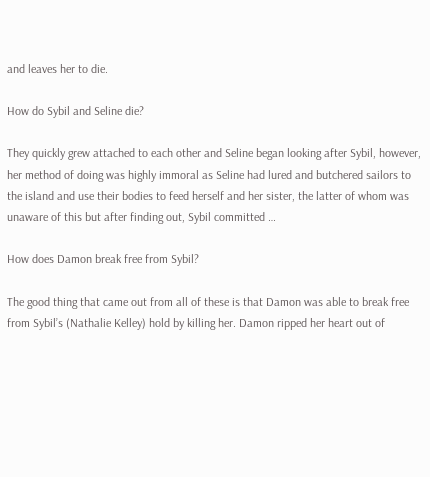and leaves her to die.

How do Sybil and Seline die?

They quickly grew attached to each other and Seline began looking after Sybil, however, her method of doing was highly immoral as Seline had lured and butchered sailors to the island and use their bodies to feed herself and her sister, the latter of whom was unaware of this but after finding out, Sybil committed …

How does Damon break free from Sybil?

The good thing that came out from all of these is that Damon was able to break free from Sybil’s (Nathalie Kelley) hold by killing her. Damon ripped her heart out of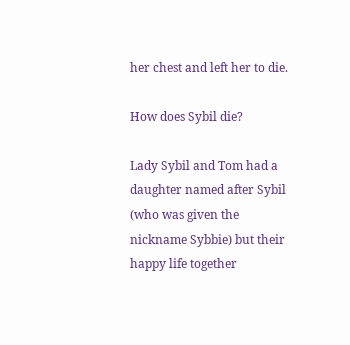her chest and left her to die.

How does Sybil die?

Lady Sybil and Tom had a daughter named after Sybil (who was given the nickname Sybbie) but their happy life together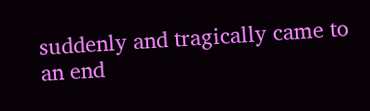suddenly and tragically came to an end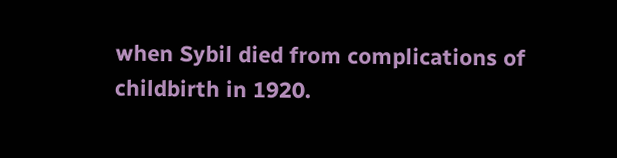when Sybil died from complications of childbirth in 1920.